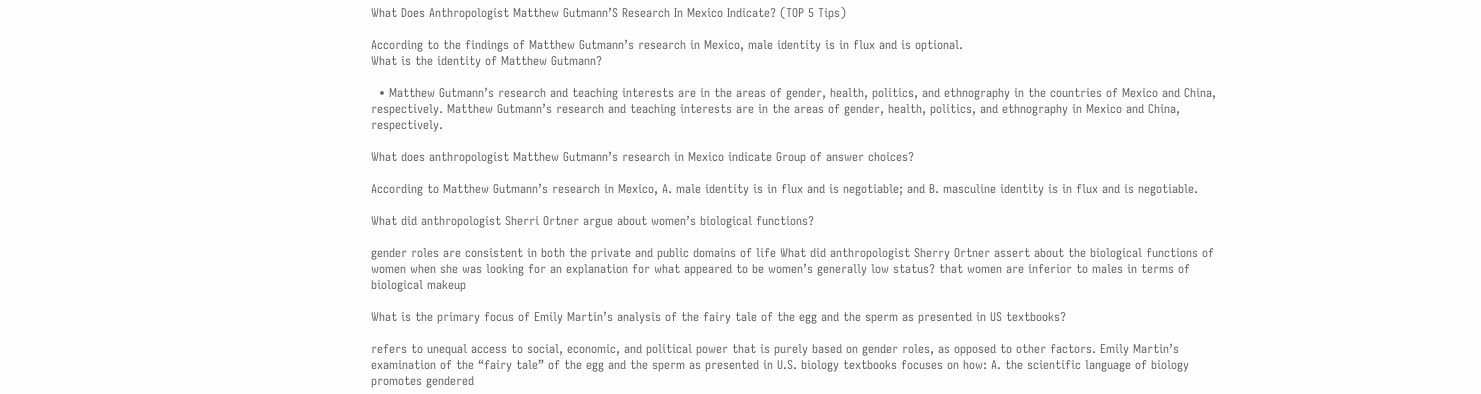What Does Anthropologist Matthew Gutmann’S Research In Mexico Indicate? (TOP 5 Tips)

According to the findings of Matthew Gutmann’s research in Mexico, male identity is in flux and is optional.
What is the identity of Matthew Gutmann?

  • Matthew Gutmann’s research and teaching interests are in the areas of gender, health, politics, and ethnography in the countries of Mexico and China, respectively. Matthew Gutmann’s research and teaching interests are in the areas of gender, health, politics, and ethnography in Mexico and China, respectively.

What does anthropologist Matthew Gutmann’s research in Mexico indicate Group of answer choices?

According to Matthew Gutmann’s research in Mexico, A. male identity is in flux and is negotiable; and B. masculine identity is in flux and is negotiable.

What did anthropologist Sherri Ortner argue about women’s biological functions?

gender roles are consistent in both the private and public domains of life What did anthropologist Sherry Ortner assert about the biological functions of women when she was looking for an explanation for what appeared to be women’s generally low status? that women are inferior to males in terms of biological makeup

What is the primary focus of Emily Martin’s analysis of the fairy tale of the egg and the sperm as presented in US textbooks?

refers to unequal access to social, economic, and political power that is purely based on gender roles, as opposed to other factors. Emily Martin’s examination of the “fairy tale” of the egg and the sperm as presented in U.S. biology textbooks focuses on how: A. the scientific language of biology promotes gendered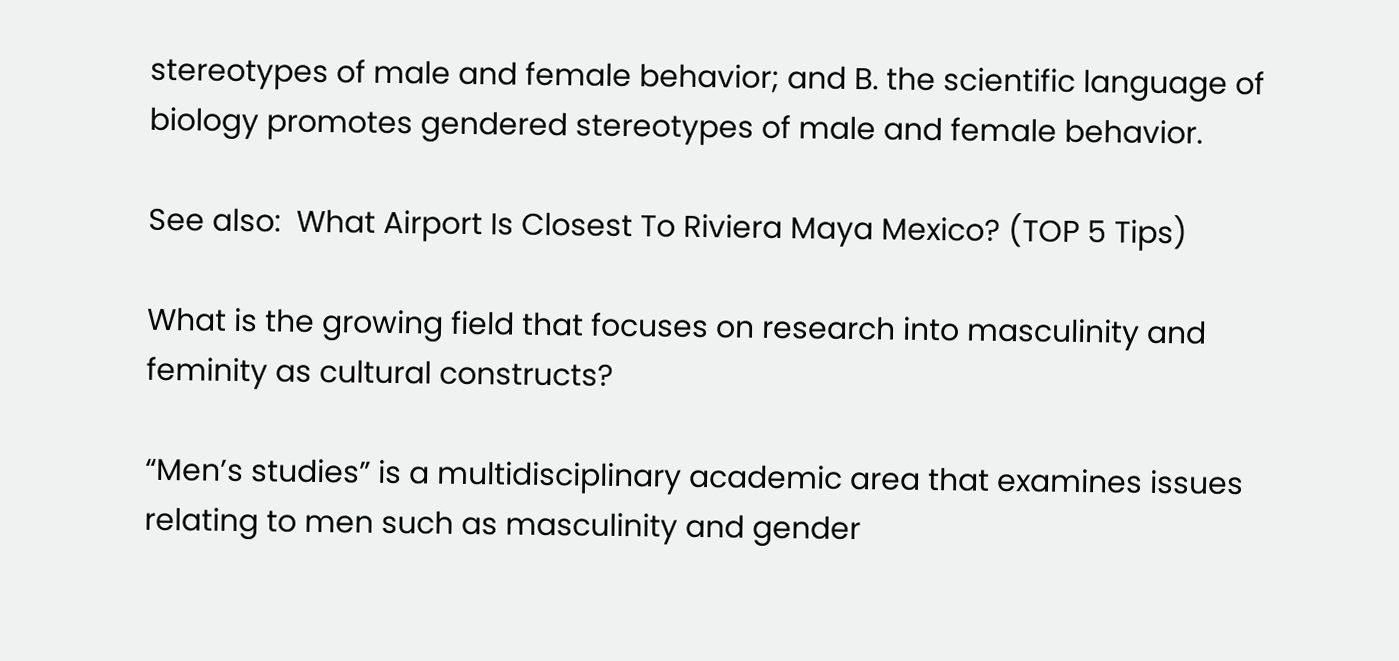stereotypes of male and female behavior; and B. the scientific language of biology promotes gendered stereotypes of male and female behavior.

See also:  What Airport Is Closest To Riviera Maya Mexico? (TOP 5 Tips)

What is the growing field that focuses on research into masculinity and feminity as cultural constructs?

“Men’s studies” is a multidisciplinary academic area that examines issues relating to men such as masculinity and gender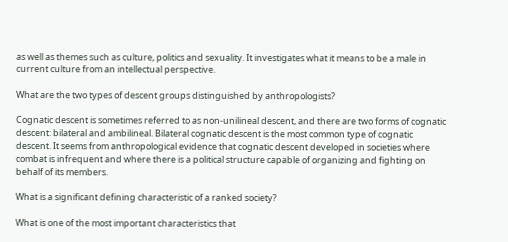as well as themes such as culture, politics and sexuality. It investigates what it means to be a male in current culture from an intellectual perspective.

What are the two types of descent groups distinguished by anthropologists?

Cognatic descent is sometimes referred to as non-unilineal descent, and there are two forms of cognatic descent: bilateral and ambilineal. Bilateral cognatic descent is the most common type of cognatic descent. It seems from anthropological evidence that cognatic descent developed in societies where combat is infrequent and where there is a political structure capable of organizing and fighting on behalf of its members.

What is a significant defining characteristic of a ranked society?

What is one of the most important characteristics that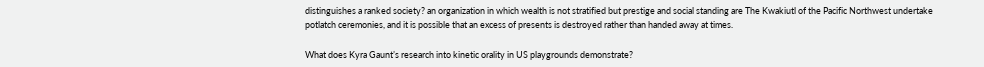distinguishes a ranked society? an organization in which wealth is not stratified but prestige and social standing are The Kwakiutl of the Pacific Northwest undertake potlatch ceremonies, and it is possible that an excess of presents is destroyed rather than handed away at times.

What does Kyra Gaunt’s research into kinetic orality in US playgrounds demonstrate?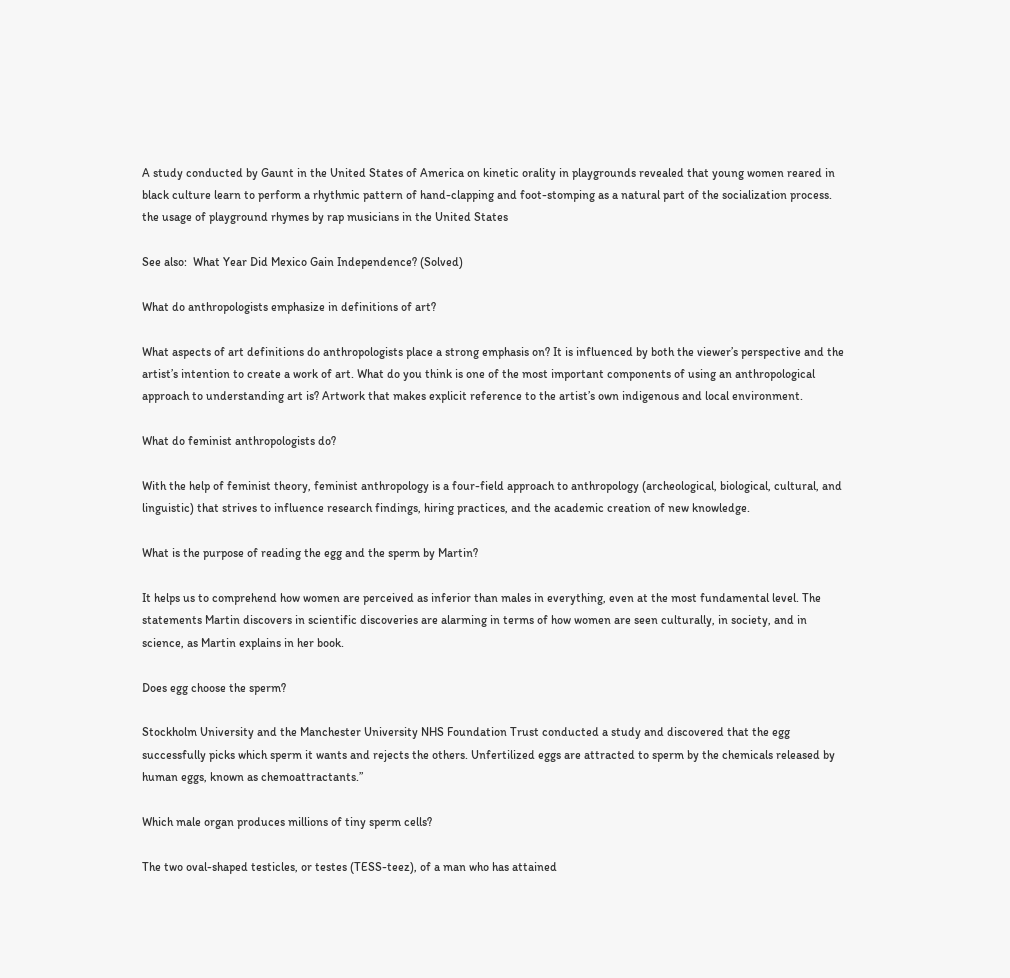A study conducted by Gaunt in the United States of America on kinetic orality in playgrounds revealed that young women reared in black culture learn to perform a rhythmic pattern of hand-clapping and foot-stomping as a natural part of the socialization process. the usage of playground rhymes by rap musicians in the United States

See also:  What Year Did Mexico Gain Independence? (Solved)

What do anthropologists emphasize in definitions of art?

What aspects of art definitions do anthropologists place a strong emphasis on? It is influenced by both the viewer’s perspective and the artist’s intention to create a work of art. What do you think is one of the most important components of using an anthropological approach to understanding art is? Artwork that makes explicit reference to the artist’s own indigenous and local environment.

What do feminist anthropologists do?

With the help of feminist theory, feminist anthropology is a four-field approach to anthropology (archeological, biological, cultural, and linguistic) that strives to influence research findings, hiring practices, and the academic creation of new knowledge.

What is the purpose of reading the egg and the sperm by Martin?

It helps us to comprehend how women are perceived as inferior than males in everything, even at the most fundamental level. The statements Martin discovers in scientific discoveries are alarming in terms of how women are seen culturally, in society, and in science, as Martin explains in her book.

Does egg choose the sperm?

Stockholm University and the Manchester University NHS Foundation Trust conducted a study and discovered that the egg successfully picks which sperm it wants and rejects the others. Unfertilized eggs are attracted to sperm by the chemicals released by human eggs, known as chemoattractants.”

Which male organ produces millions of tiny sperm cells?

The two oval-shaped testicles, or testes (TESS-teez), of a man who has attained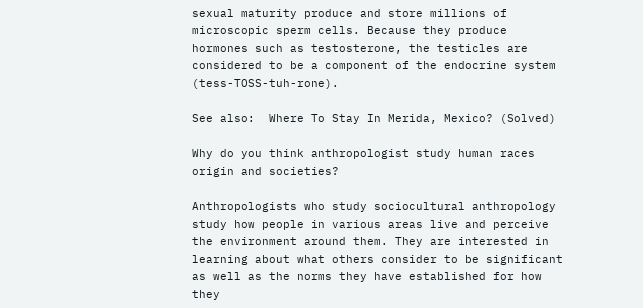sexual maturity produce and store millions of microscopic sperm cells. Because they produce hormones such as testosterone, the testicles are considered to be a component of the endocrine system (tess-TOSS-tuh-rone).

See also:  Where To Stay In Merida, Mexico? (Solved)

Why do you think anthropologist study human races origin and societies?

Anthropologists who study sociocultural anthropology study how people in various areas live and perceive the environment around them. They are interested in learning about what others consider to be significant as well as the norms they have established for how they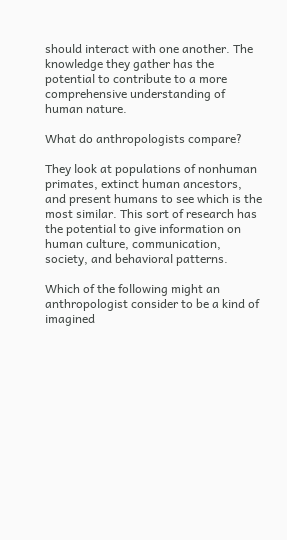should interact with one another. The knowledge they gather has the potential to contribute to a more comprehensive understanding of human nature.

What do anthropologists compare?

They look at populations of nonhuman primates, extinct human ancestors, and present humans to see which is the most similar. This sort of research has the potential to give information on human culture, communication, society, and behavioral patterns.

Which of the following might an anthropologist consider to be a kind of imagined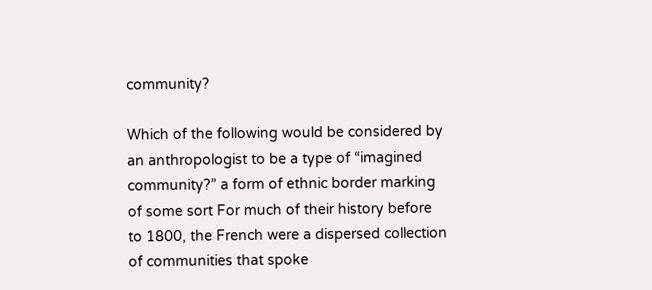community?

Which of the following would be considered by an anthropologist to be a type of “imagined community?” a form of ethnic border marking of some sort For much of their history before to 1800, the French were a dispersed collection of communities that spoke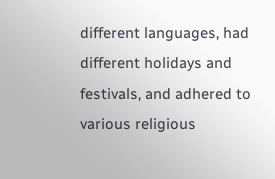different languages, had different holidays and festivals, and adhered to various religious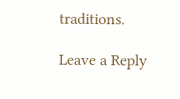traditions.

Leave a Reply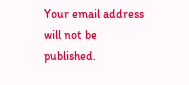Your email address will not be published.